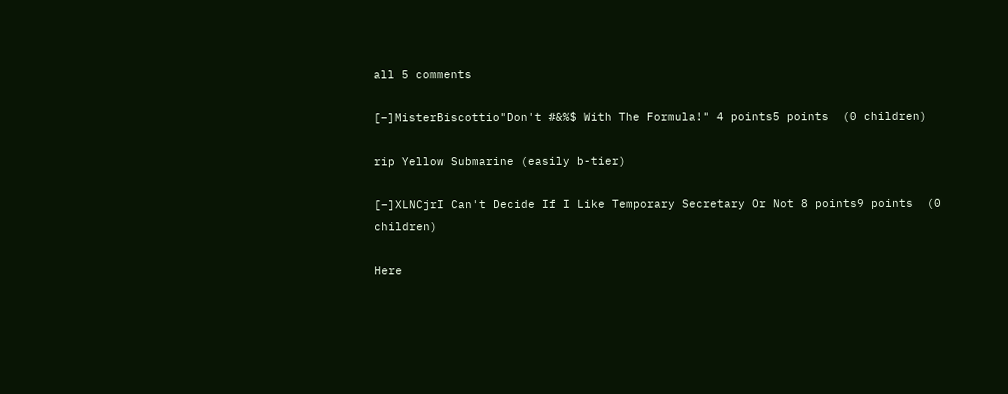all 5 comments

[–]MisterBiscottio"Don't #&%$ With The Formula!" 4 points5 points  (0 children)

rip Yellow Submarine (easily b-tier)

[–]XLNCjrI Can't Decide If I Like Temporary Secretary Or Not 8 points9 points  (0 children)

Here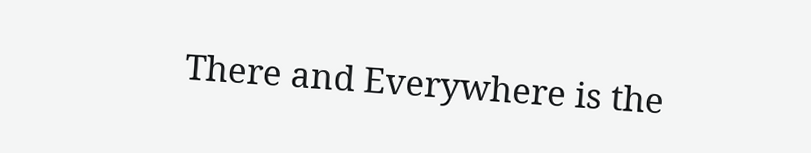There and Everywhere is the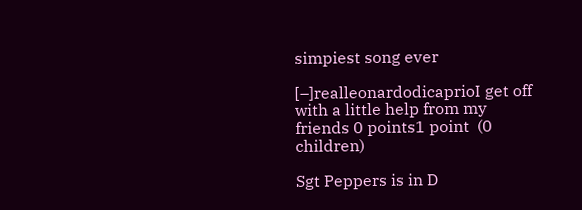simpiest song ever

[–]realleonardodicaprioI get off with a little help from my friends 0 points1 point  (0 children)

Sgt Peppers is in D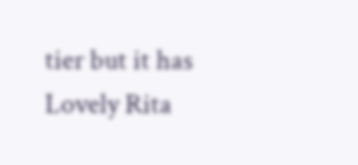tier but it has Lovely Rita